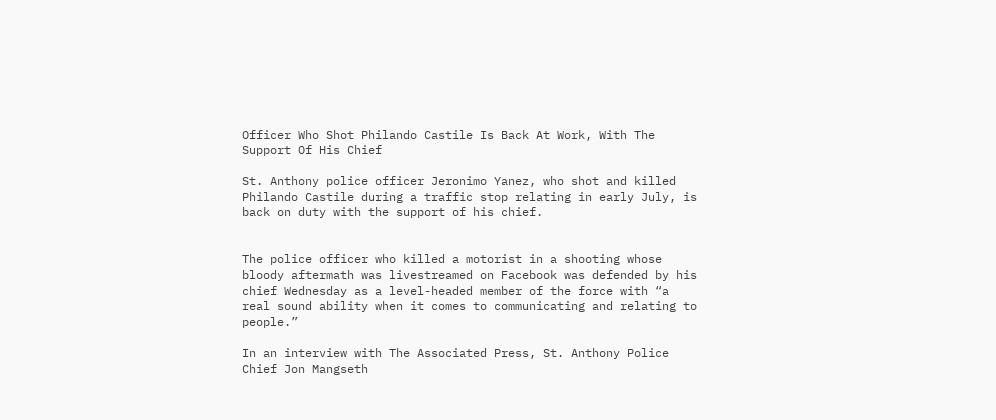Officer Who Shot Philando Castile Is Back At Work, With The Support Of His Chief

St. Anthony police officer Jeronimo Yanez, who shot and killed Philando Castile during a traffic stop relating in early July, is back on duty with the support of his chief.


The police officer who killed a motorist in a shooting whose bloody aftermath was livestreamed on Facebook was defended by his chief Wednesday as a level-headed member of the force with “a real sound ability when it comes to communicating and relating to people.”

In an interview with The Associated Press, St. Anthony Police Chief Jon Mangseth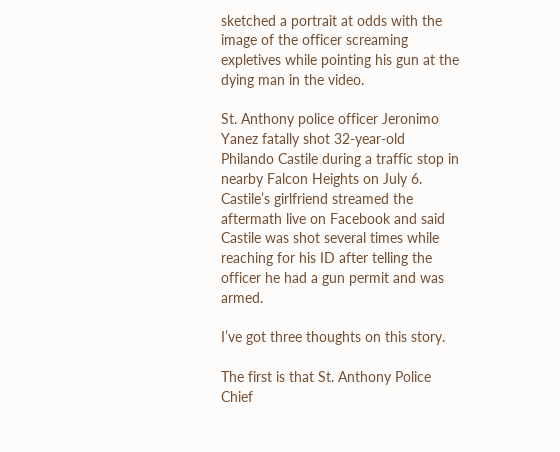sketched a portrait at odds with the image of the officer screaming expletives while pointing his gun at the dying man in the video.

St. Anthony police officer Jeronimo Yanez fatally shot 32-year-old Philando Castile during a traffic stop in nearby Falcon Heights on July 6. Castile’s girlfriend streamed the aftermath live on Facebook and said Castile was shot several times while reaching for his ID after telling the officer he had a gun permit and was armed.

I’ve got three thoughts on this story.

The first is that St. Anthony Police Chief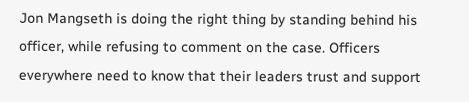Jon Mangseth is doing the right thing by standing behind his officer, while refusing to comment on the case. Officers everywhere need to know that their leaders trust and support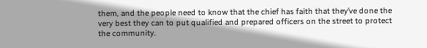them, and the people need to know that the chief has faith that they’ve done the very best they can to put qualified and prepared officers on the street to protect the community.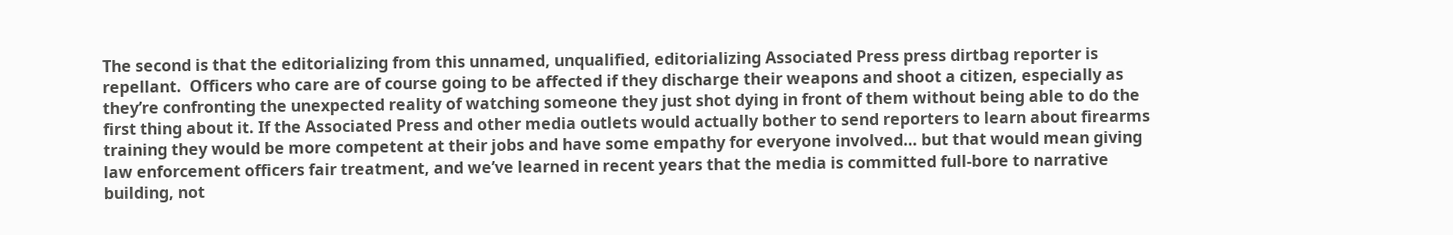The second is that the editorializing from this unnamed, unqualified, editorializing Associated Press press dirtbag reporter is repellant.  Officers who care are of course going to be affected if they discharge their weapons and shoot a citizen, especially as they’re confronting the unexpected reality of watching someone they just shot dying in front of them without being able to do the first thing about it. If the Associated Press and other media outlets would actually bother to send reporters to learn about firearms training they would be more competent at their jobs and have some empathy for everyone involved… but that would mean giving law enforcement officers fair treatment, and we’ve learned in recent years that the media is committed full-bore to narrative building, not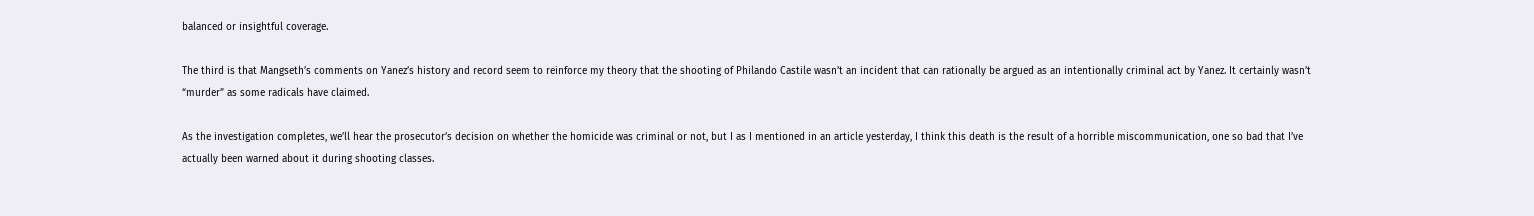balanced or insightful coverage.

The third is that Mangseth’s comments on Yanez’s history and record seem to reinforce my theory that the shooting of Philando Castile wasn’t an incident that can rationally be argued as an intentionally criminal act by Yanez. It certainly wasn’t “murder” as some radicals have claimed.

As the investigation completes, we’ll hear the prosecutor’s decision on whether the homicide was criminal or not, but I as I mentioned in an article yesterday, I think this death is the result of a horrible miscommunication, one so bad that I’ve actually been warned about it during shooting classes.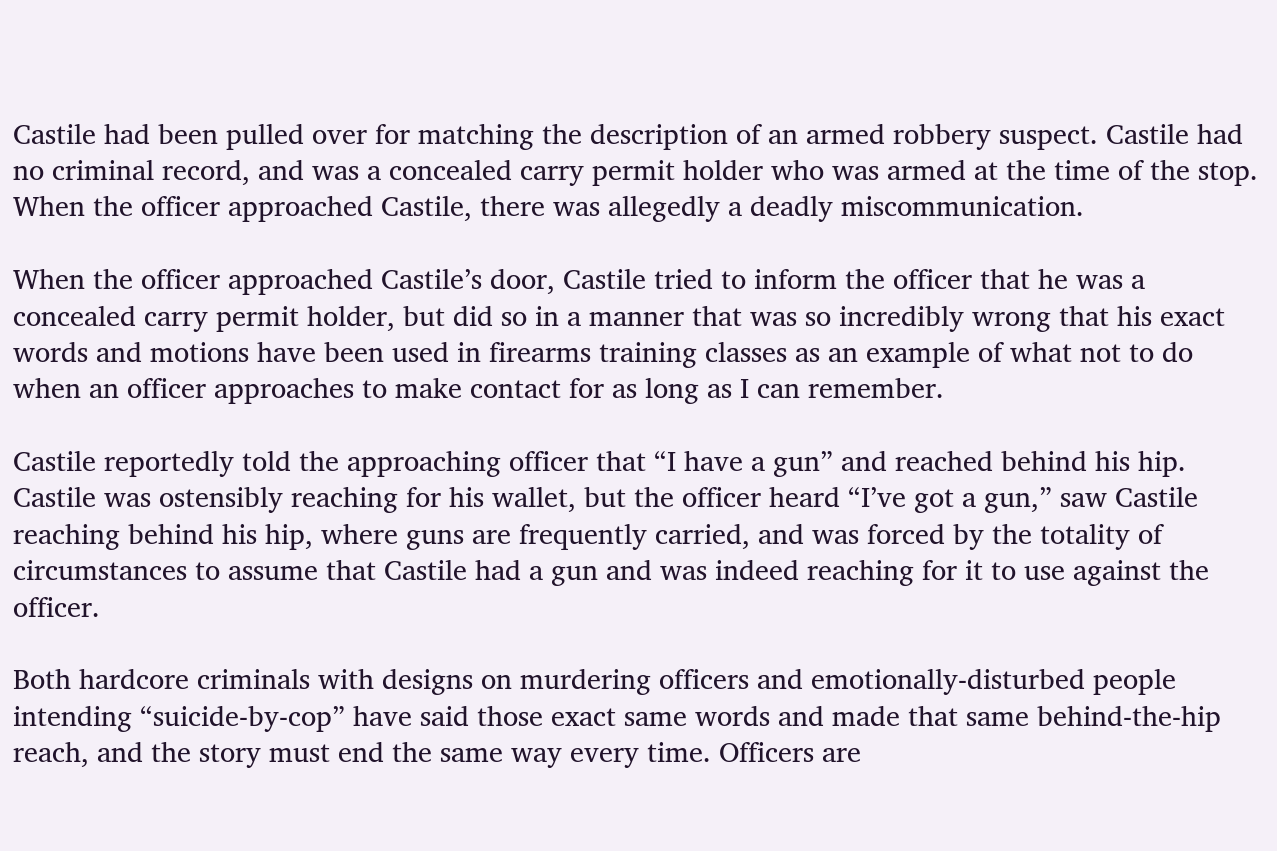Castile had been pulled over for matching the description of an armed robbery suspect. Castile had no criminal record, and was a concealed carry permit holder who was armed at the time of the stop. When the officer approached Castile, there was allegedly a deadly miscommunication.

When the officer approached Castile’s door, Castile tried to inform the officer that he was a concealed carry permit holder, but did so in a manner that was so incredibly wrong that his exact words and motions have been used in firearms training classes as an example of what not to do when an officer approaches to make contact for as long as I can remember.

Castile reportedly told the approaching officer that “I have a gun” and reached behind his hip. Castile was ostensibly reaching for his wallet, but the officer heard “I’ve got a gun,” saw Castile reaching behind his hip, where guns are frequently carried, and was forced by the totality of circumstances to assume that Castile had a gun and was indeed reaching for it to use against the officer.

Both hardcore criminals with designs on murdering officers and emotionally-disturbed people intending “suicide-by-cop” have said those exact same words and made that same behind-the-hip reach, and the story must end the same way every time. Officers are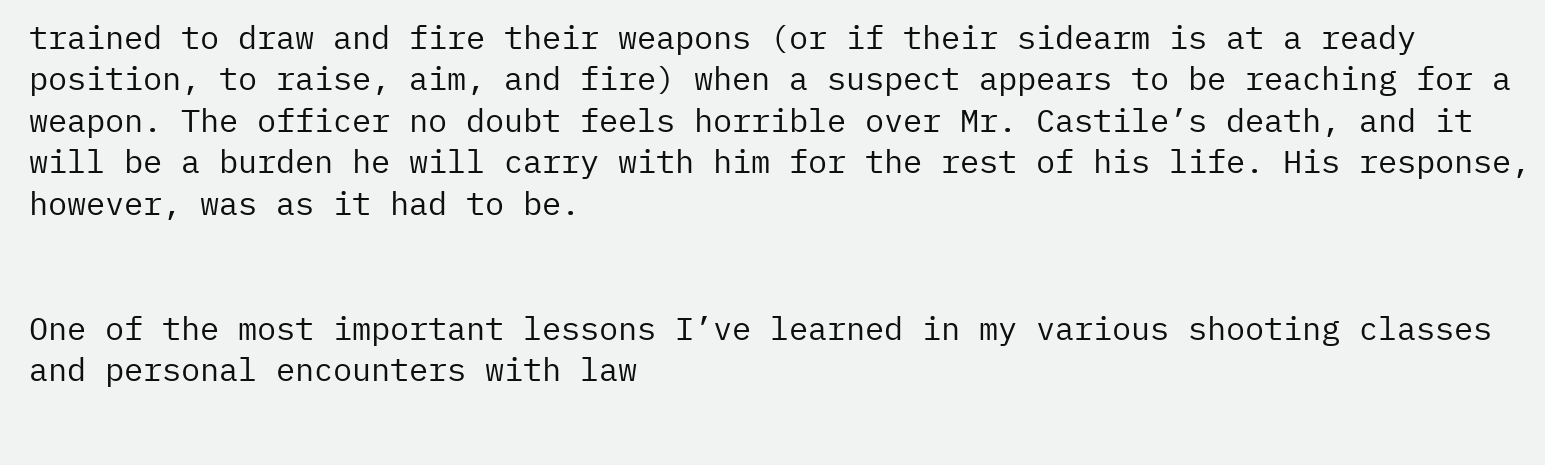trained to draw and fire their weapons (or if their sidearm is at a ready position, to raise, aim, and fire) when a suspect appears to be reaching for a weapon. The officer no doubt feels horrible over Mr. Castile’s death, and it will be a burden he will carry with him for the rest of his life. His response, however, was as it had to be.


One of the most important lessons I’ve learned in my various shooting classes and personal encounters with law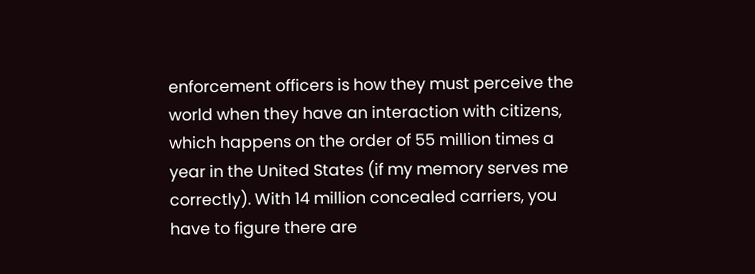enforcement officers is how they must perceive the world when they have an interaction with citizens, which happens on the order of 55 million times a year in the United States (if my memory serves me correctly). With 14 million concealed carriers, you have to figure there are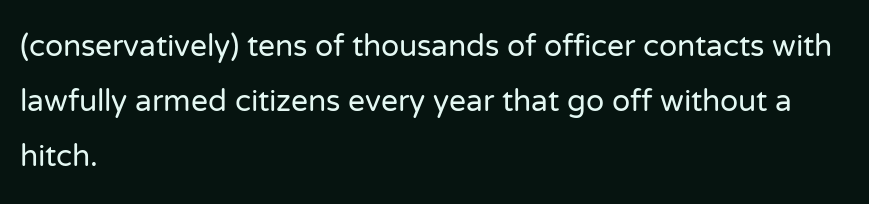(conservatively) tens of thousands of officer contacts with lawfully armed citizens every year that go off without a hitch.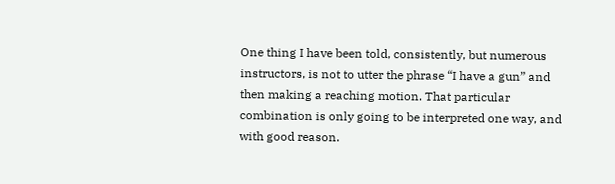One thing I have been told, consistently, but numerous instructors, is not to utter the phrase “I have a gun” and then making a reaching motion. That particular combination is only going to be interpreted one way, and with good reason.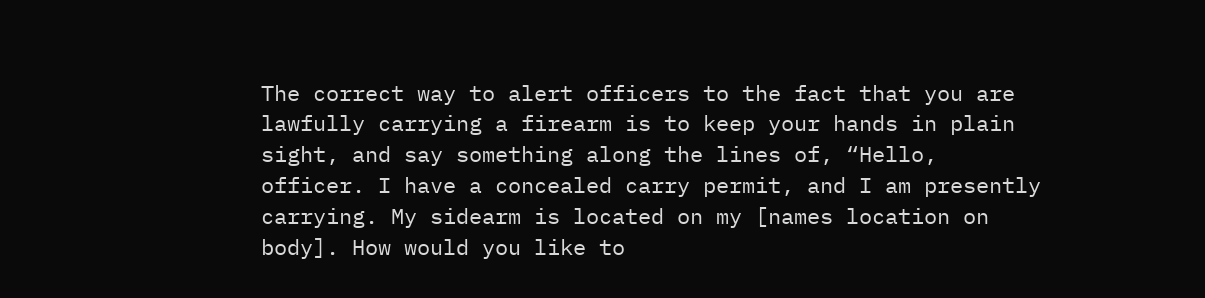The correct way to alert officers to the fact that you are lawfully carrying a firearm is to keep your hands in plain sight, and say something along the lines of, “Hello, officer. I have a concealed carry permit, and I am presently carrying. My sidearm is located on my [names location on body]. How would you like to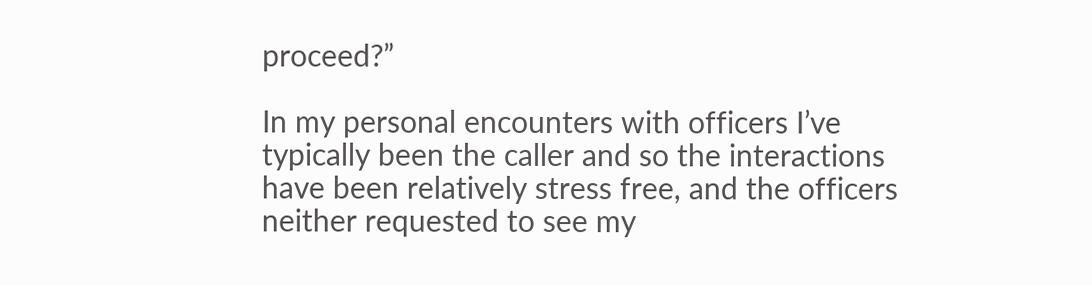proceed?”

In my personal encounters with officers I’ve typically been the caller and so the interactions have been relatively stress free, and the officers neither requested to see my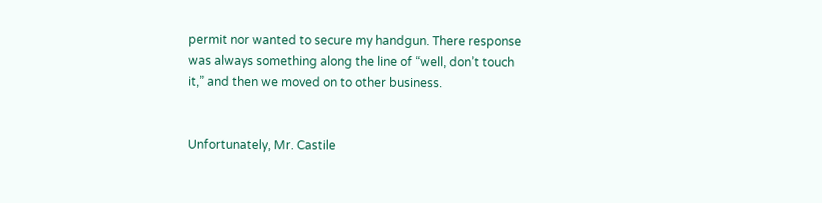permit nor wanted to secure my handgun. There response was always something along the line of “well, don’t touch it,” and then we moved on to other business.


Unfortunately, Mr. Castile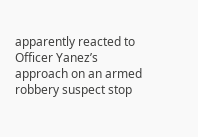apparently reacted to Officer Yanez’s approach on an armed robbery suspect stop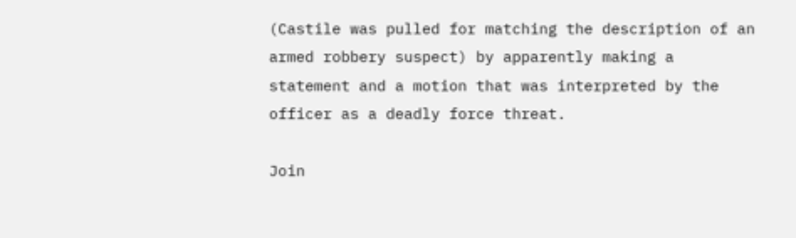(Castile was pulled for matching the description of an armed robbery suspect) by apparently making a statement and a motion that was interpreted by the officer as a deadly force threat.

Join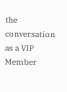the conversation as a VIP Member